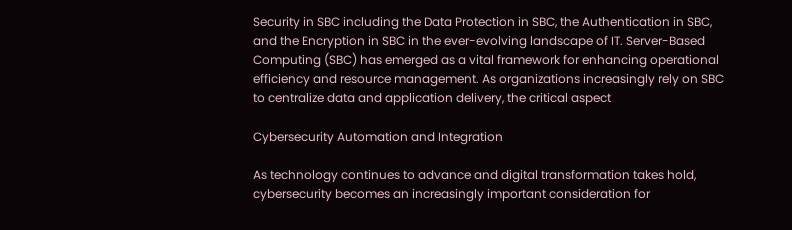Security in SBC including the Data Protection in SBC, the Authentication in SBC, and the Encryption in SBC in the ever-evolving landscape of IT. Server-Based Computing (SBC) has emerged as a vital framework for enhancing operational efficiency and resource management. As organizations increasingly rely on SBC to centralize data and application delivery, the critical aspect

Cybersecurity Automation and Integration

As technology continues to advance and digital transformation takes hold, cybersecurity becomes an increasingly important consideration for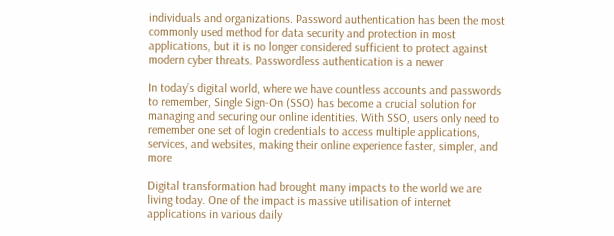individuals and organizations. Password authentication has been the most commonly used method for data security and protection in most applications, but it is no longer considered sufficient to protect against modern cyber threats. Passwordless authentication is a newer

In today’s digital world, where we have countless accounts and passwords to remember, Single Sign-On (SSO) has become a crucial solution for managing and securing our online identities. With SSO, users only need to remember one set of login credentials to access multiple applications, services, and websites, making their online experience faster, simpler, and more

Digital transformation had brought many impacts to the world we are living today. One of the impact is massive utilisation of internet applications in various daily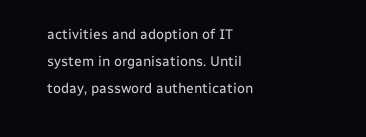activities and adoption of IT system in organisations. Until today, password authentication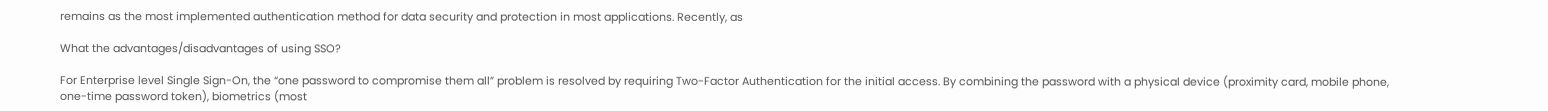remains as the most implemented authentication method for data security and protection in most applications. Recently, as

What the advantages/disadvantages of using SSO?

For Enterprise level Single Sign-On, the “one password to compromise them all” problem is resolved by requiring Two-Factor Authentication for the initial access. By combining the password with a physical device (proximity card, mobile phone, one-time password token), biometrics (most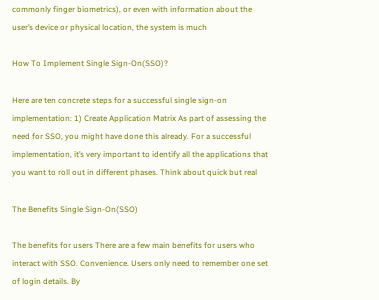commonly finger biometrics), or even with information about the user’s device or physical location, the system is much

How To Implement Single Sign-On(SSO)?

Here are ten concrete steps for a successful single sign-on implementation: 1) Create Application Matrix As part of assessing the need for SSO, you might have done this already. For a successful implementation, it’s very important to identify all the applications that you want to roll out in different phases. Think about quick but real

The Benefits Single Sign-On(SSO)

The benefits for users There are a few main benefits for users who interact with SSO. Convenience. Users only need to remember one set of login details. By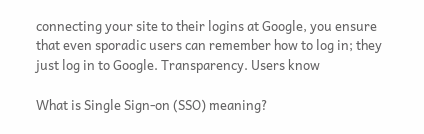connecting your site to their logins at Google, you ensure that even sporadic users can remember how to log in; they just log in to Google. Transparency. Users know

What is Single Sign-on (SSO) meaning?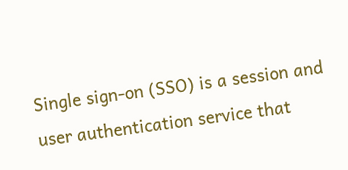Single sign-on (SSO) is a session and user authentication service that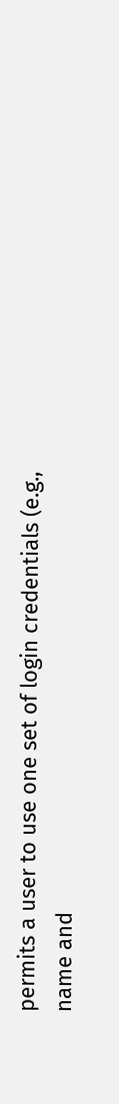permits a user to use one set of login credentials (e.g., name and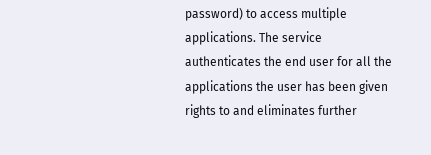password) to access multiple applications. The service authenticates the end user for all the applications the user has been given rights to and eliminates further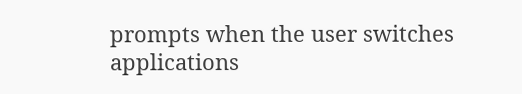prompts when the user switches applications